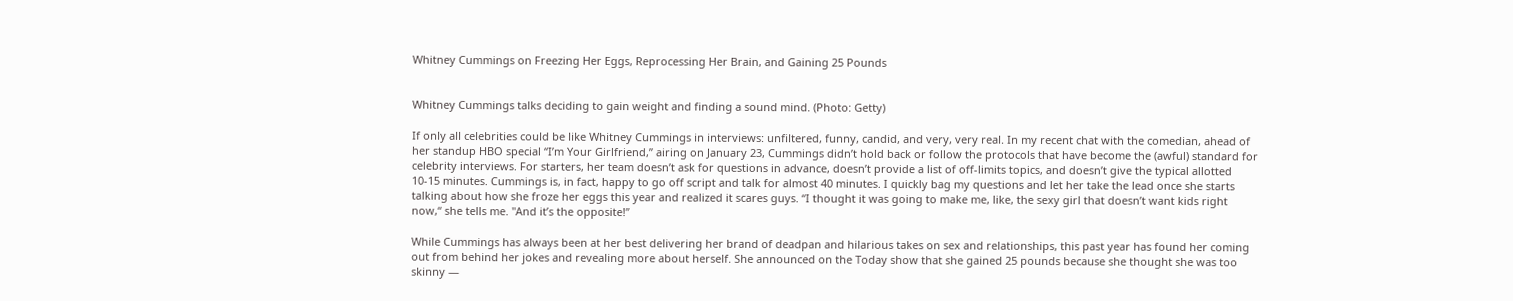Whitney Cummings on Freezing Her Eggs, Reprocessing Her Brain, and Gaining 25 Pounds


Whitney Cummings talks deciding to gain weight and finding a sound mind. (Photo: Getty)

If only all celebrities could be like Whitney Cummings in interviews: unfiltered, funny, candid, and very, very real. In my recent chat with the comedian, ahead of her standup HBO special “I’m Your Girlfriend,” airing on January 23, Cummings didn’t hold back or follow the protocols that have become the (awful) standard for celebrity interviews. For starters, her team doesn’t ask for questions in advance, doesn’t provide a list of off-limits topics, and doesn’t give the typical allotted 10-15 minutes. Cummings is, in fact, happy to go off script and talk for almost 40 minutes. I quickly bag my questions and let her take the lead once she starts talking about how she froze her eggs this year and realized it scares guys. “I thought it was going to make me, like, the sexy girl that doesn’t want kids right now,“ she tells me. "And it’s the opposite!”

While Cummings has always been at her best delivering her brand of deadpan and hilarious takes on sex and relationships, this past year has found her coming out from behind her jokes and revealing more about herself. She announced on the Today show that she gained 25 pounds because she thought she was too skinny —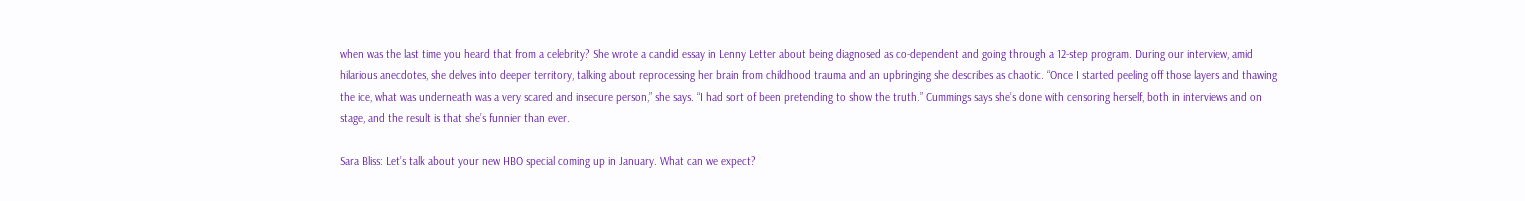when was the last time you heard that from a celebrity? She wrote a candid essay in Lenny Letter about being diagnosed as co-dependent and going through a 12-step program. During our interview, amid hilarious anecdotes, she delves into deeper territory, talking about reprocessing her brain from childhood trauma and an upbringing she describes as chaotic. “Once I started peeling off those layers and thawing the ice, what was underneath was a very scared and insecure person,” she says. “I had sort of been pretending to show the truth.” Cummings says she’s done with censoring herself, both in interviews and on stage, and the result is that she’s funnier than ever.

Sara Bliss: Let’s talk about your new HBO special coming up in January. What can we expect?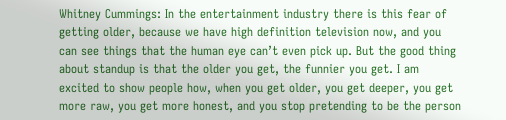Whitney Cummings: In the entertainment industry there is this fear of getting older, because we have high definition television now, and you can see things that the human eye can’t even pick up. But the good thing about standup is that the older you get, the funnier you get. I am excited to show people how, when you get older, you get deeper, you get more raw, you get more honest, and you stop pretending to be the person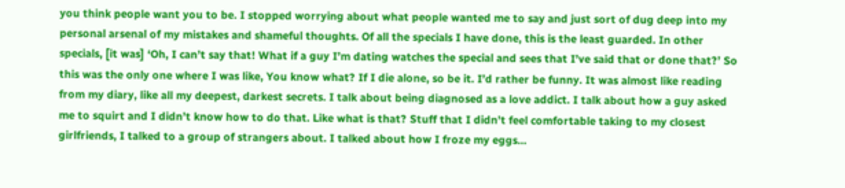you think people want you to be. I stopped worrying about what people wanted me to say and just sort of dug deep into my personal arsenal of my mistakes and shameful thoughts. Of all the specials I have done, this is the least guarded. In other specials, [it was] ‘Oh, I can’t say that! What if a guy I’m dating watches the special and sees that I’ve said that or done that?’ So this was the only one where I was like, You know what? If I die alone, so be it. I’d rather be funny. It was almost like reading from my diary, like all my deepest, darkest secrets. I talk about being diagnosed as a love addict. I talk about how a guy asked me to squirt and I didn’t know how to do that. Like what is that? Stuff that I didn’t feel comfortable taking to my closest girlfriends, I talked to a group of strangers about. I talked about how I froze my eggs…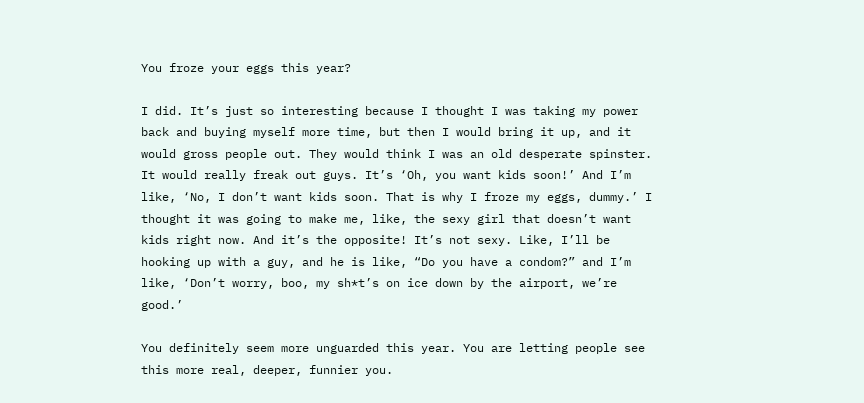You froze your eggs this year?

I did. It’s just so interesting because I thought I was taking my power back and buying myself more time, but then I would bring it up, and it would gross people out. They would think I was an old desperate spinster. It would really freak out guys. It’s ‘Oh, you want kids soon!’ And I’m like, ‘No, I don’t want kids soon. That is why I froze my eggs, dummy.’ I thought it was going to make me, like, the sexy girl that doesn’t want kids right now. And it’s the opposite! It’s not sexy. Like, I’ll be hooking up with a guy, and he is like, “Do you have a condom?” and I’m like, ‘Don’t worry, boo, my sh*t’s on ice down by the airport, we’re good.’

You definitely seem more unguarded this year. You are letting people see this more real, deeper, funnier you.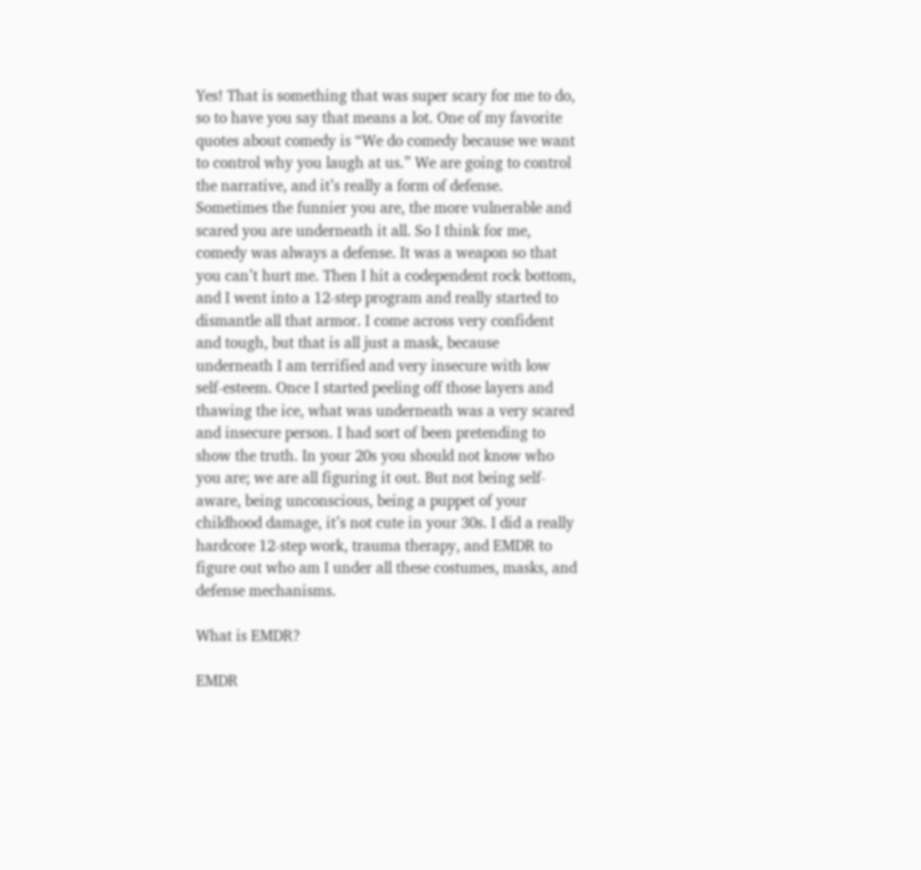Yes! That is something that was super scary for me to do, so to have you say that means a lot. One of my favorite quotes about comedy is “We do comedy because we want to control why you laugh at us.” We are going to control the narrative, and it’s really a form of defense. Sometimes the funnier you are, the more vulnerable and scared you are underneath it all. So I think for me, comedy was always a defense. It was a weapon so that you can’t hurt me. Then I hit a codependent rock bottom, and I went into a 12-step program and really started to dismantle all that armor. I come across very confident and tough, but that is all just a mask, because underneath I am terrified and very insecure with low self-esteem. Once I started peeling off those layers and thawing the ice, what was underneath was a very scared and insecure person. I had sort of been pretending to show the truth. In your 20s you should not know who you are; we are all figuring it out. But not being self-aware, being unconscious, being a puppet of your childhood damage, it’s not cute in your 30s. I did a really hardcore 12-step work, trauma therapy, and EMDR to figure out who am I under all these costumes, masks, and defense mechanisms.

What is EMDR?

EMDR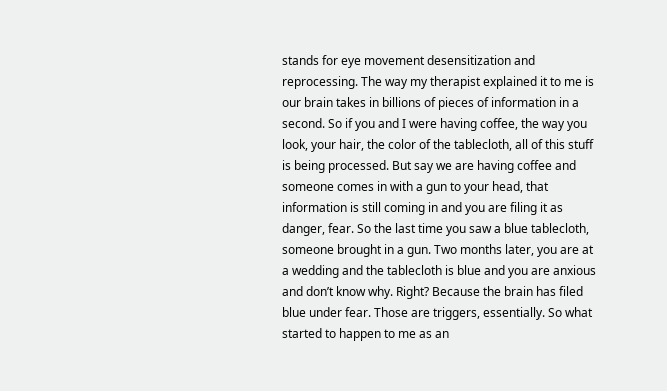stands for eye movement desensitization and reprocessing. The way my therapist explained it to me is our brain takes in billions of pieces of information in a second. So if you and I were having coffee, the way you look, your hair, the color of the tablecloth, all of this stuff is being processed. But say we are having coffee and someone comes in with a gun to your head, that information is still coming in and you are filing it as danger, fear. So the last time you saw a blue tablecloth, someone brought in a gun. Two months later, you are at a wedding and the tablecloth is blue and you are anxious and don’t know why. Right? Because the brain has filed blue under fear. Those are triggers, essentially. So what started to happen to me as an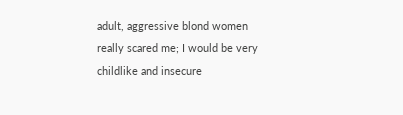adult, aggressive blond women really scared me; I would be very childlike and insecure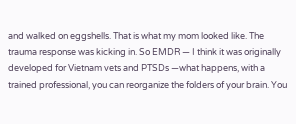and walked on eggshells. That is what my mom looked like. The trauma response was kicking in. So EMDR — I think it was originally developed for Vietnam vets and PTSDs —what happens, with a trained professional, you can reorganize the folders of your brain. You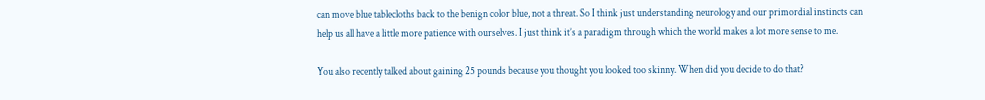can move blue tablecloths back to the benign color blue, not a threat. So I think just understanding neurology and our primordial instincts can help us all have a little more patience with ourselves. I just think it’s a paradigm through which the world makes a lot more sense to me.

You also recently talked about gaining 25 pounds because you thought you looked too skinny. When did you decide to do that?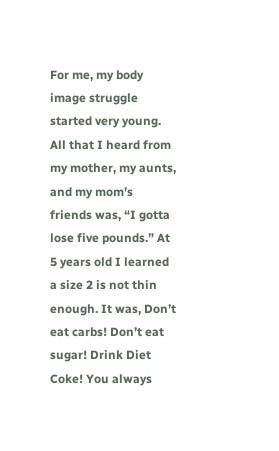For me, my body image struggle started very young. All that I heard from my mother, my aunts, and my mom’s friends was, “I gotta lose five pounds.” At 5 years old I learned a size 2 is not thin enough. It was, Don’t eat carbs! Don’t eat sugar! Drink Diet Coke! You always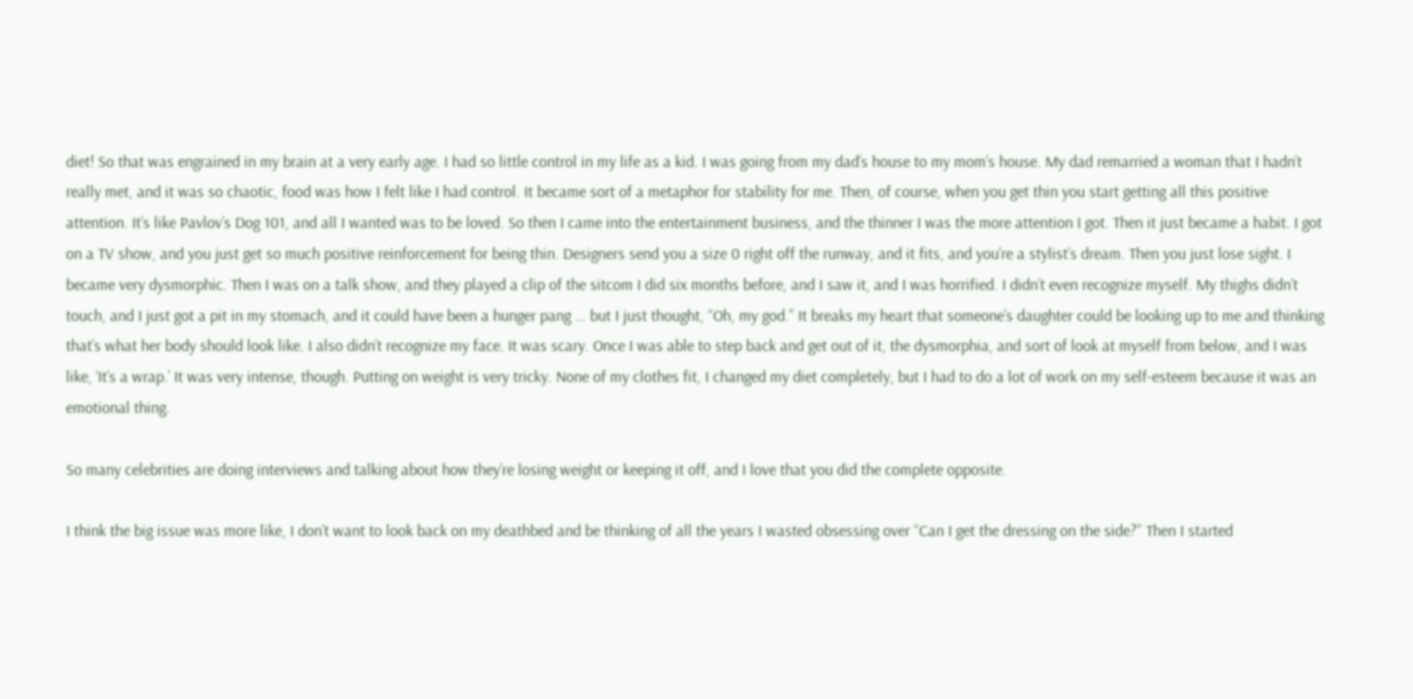diet! So that was engrained in my brain at a very early age. I had so little control in my life as a kid. I was going from my dad’s house to my mom’s house. My dad remarried a woman that I hadn’t really met, and it was so chaotic, food was how I felt like I had control. It became sort of a metaphor for stability for me. Then, of course, when you get thin you start getting all this positive attention. It’s like Pavlov’s Dog 101, and all I wanted was to be loved. So then I came into the entertainment business, and the thinner I was the more attention I got. Then it just became a habit. I got on a TV show, and you just get so much positive reinforcement for being thin. Designers send you a size 0 right off the runway, and it fits, and you’re a stylist’s dream. Then you just lose sight. I became very dysmorphic. Then I was on a talk show, and they played a clip of the sitcom I did six months before, and I saw it, and I was horrified. I didn’t even recognize myself. My thighs didn’t touch, and I just got a pit in my stomach, and it could have been a hunger pang … but I just thought, “Oh, my god.” It breaks my heart that someone’s daughter could be looking up to me and thinking that’s what her body should look like. I also didn’t recognize my face. It was scary. Once I was able to step back and get out of it, the dysmorphia, and sort of look at myself from below, and I was like, ‘It’s a wrap.’ It was very intense, though. Putting on weight is very tricky. None of my clothes fit, I changed my diet completely, but I had to do a lot of work on my self-esteem because it was an emotional thing.

So many celebrities are doing interviews and talking about how they’re losing weight or keeping it off, and I love that you did the complete opposite.

I think the big issue was more like, I don’t want to look back on my deathbed and be thinking of all the years I wasted obsessing over “Can I get the dressing on the side?” Then I started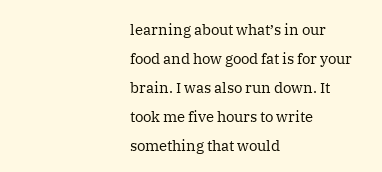learning about what’s in our food and how good fat is for your brain. I was also run down. It took me five hours to write something that would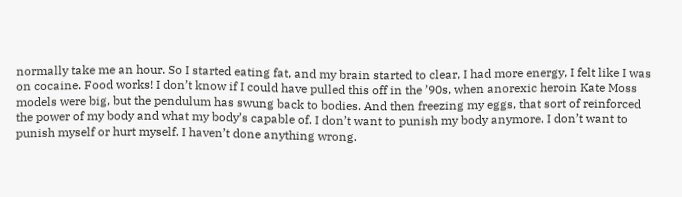normally take me an hour. So I started eating fat, and my brain started to clear, I had more energy, I felt like I was on cocaine. Food works! I don’t know if I could have pulled this off in the ’90s, when anorexic heroin Kate Moss models were big, but the pendulum has swung back to bodies. And then freezing my eggs, that sort of reinforced the power of my body and what my body’s capable of. I don’t want to punish my body anymore. I don’t want to punish myself or hurt myself. I haven’t done anything wrong.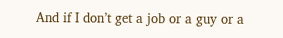And if I don’t get a job or a guy or a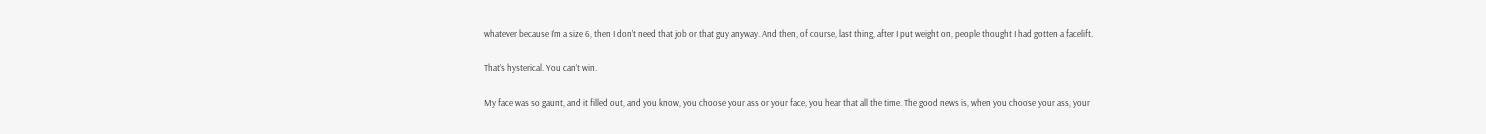whatever because I’m a size 6, then I don’t need that job or that guy anyway. And then, of course, last thing, after I put weight on, people thought I had gotten a facelift.

That’s hysterical. You can’t win.

My face was so gaunt, and it filled out, and you know, you choose your ass or your face, you hear that all the time. The good news is, when you choose your ass, your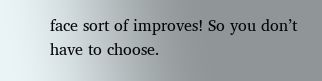face sort of improves! So you don’t have to choose.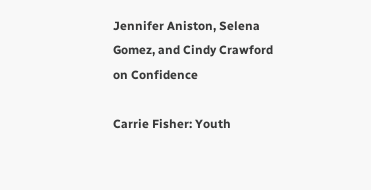Jennifer Aniston, Selena Gomez, and Cindy Crawford on Confidence

Carrie Fisher: Youth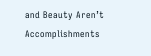and Beauty Aren’t Accomplishments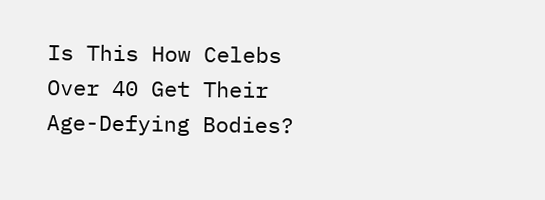Is This How Celebs Over 40 Get Their Age-Defying Bodies?